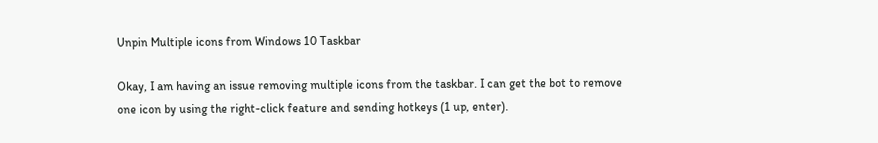Unpin Multiple icons from Windows 10 Taskbar

Okay, I am having an issue removing multiple icons from the taskbar. I can get the bot to remove one icon by using the right-click feature and sending hotkeys (1 up, enter).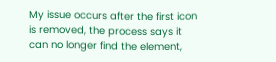My issue occurs after the first icon is removed, the process says it can no longer find the element,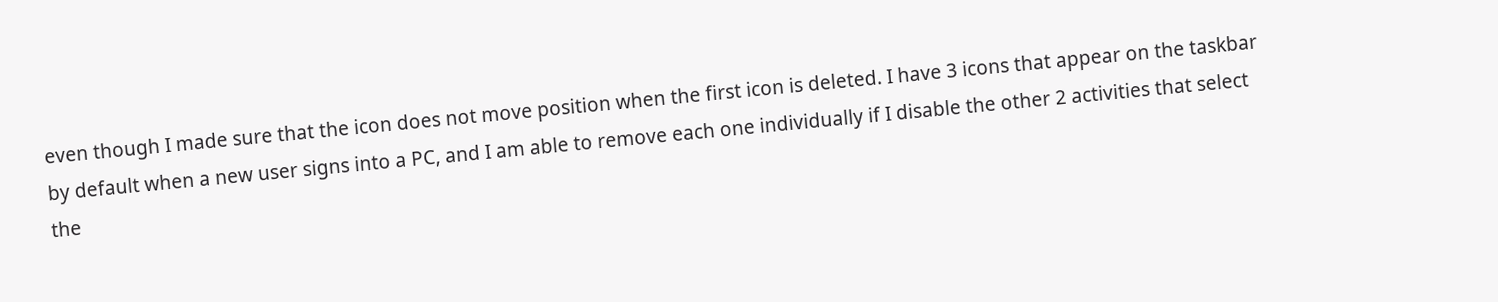even though I made sure that the icon does not move position when the first icon is deleted. I have 3 icons that appear on the taskbar by default when a new user signs into a PC, and I am able to remove each one individually if I disable the other 2 activities that select the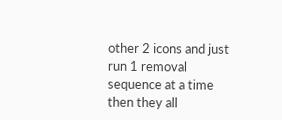other 2 icons and just run 1 removal sequence at a time then they all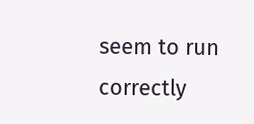seem to run correctly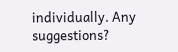individually. Any suggestions?